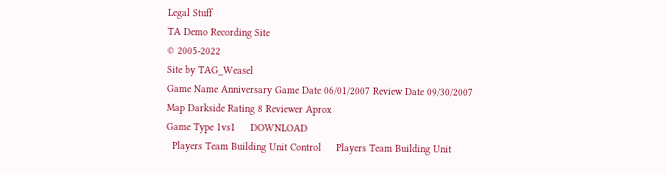Legal Stuff
TA Demo Recording Site
© 2005-2022
Site by TAG_Weasel
Game Name Anniversary Game Date 06/01/2007 Review Date 09/30/2007
Map Darkside Rating 8 Reviewer Aprox
Game Type 1vs1     DOWNLOAD
  Players Team Building Unit Control     Players Team Building Unit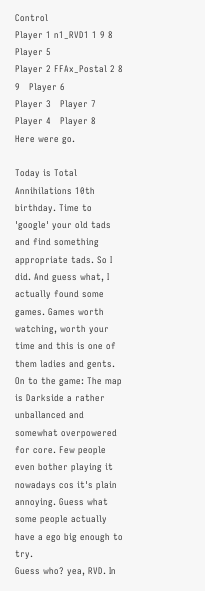Control
Player 1 n1_RVD1 1 9 8   Player 5
Player 2 FFAx_Postal 2 8 9   Player 6
Player 3   Player 7
Player 4   Player 8
Here were go.

Today is Total Annihilations 10th birthday. Time to 'google' your old tads and find something appropriate tads. So I did. And guess what, I actually found some games. Games worth watching, worth your time and this is one of them ladies and gents. On to the game: The map is Darkside a rather unballanced and somewhat overpowered for core. Few people even bother playing it nowadays cos it's plain annoying. Guess what some people actually have a ego big enough to try.
Guess who? yea, RVD. In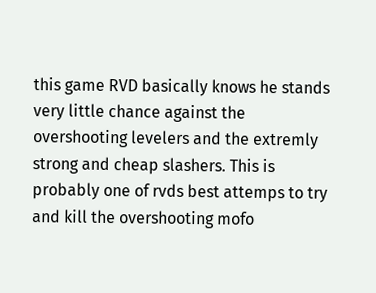this game RVD basically knows he stands very little chance against the overshooting levelers and the extremly strong and cheap slashers. This is probably one of rvds best attemps to try and kill the overshooting mofo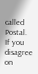called Postal. If you disagree on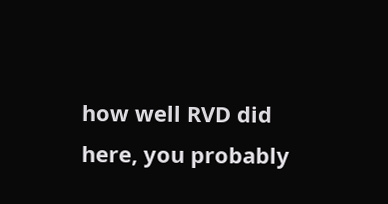how well RVD did here, you probably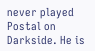never played Postal on Darkside. He is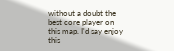without a doubt the best core player on this map. I'd say enjoy this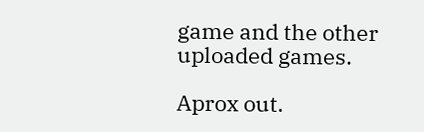game and the other uploaded games.

Aprox out.